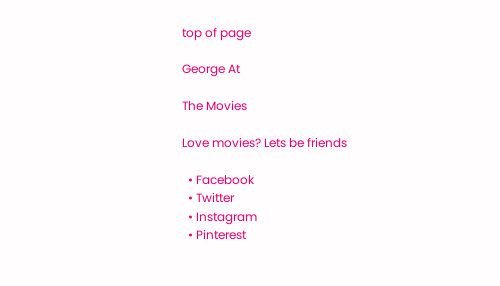top of page

George At

The Movies

Love movies? Lets be friends

  • Facebook
  • Twitter
  • Instagram
  • Pinterest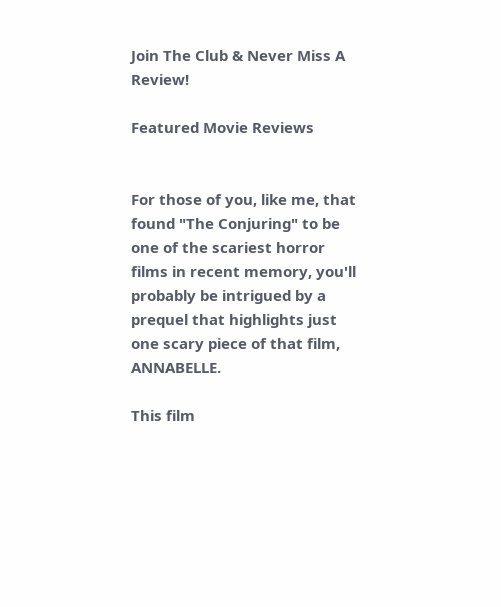Join The Club & Never Miss A Review!

Featured Movie Reviews


For those of you, like me, that found "The Conjuring" to be one of the scariest horror films in recent memory, you'll probably be intrigued by a prequel that highlights just one scary piece of that film, ANNABELLE.

This film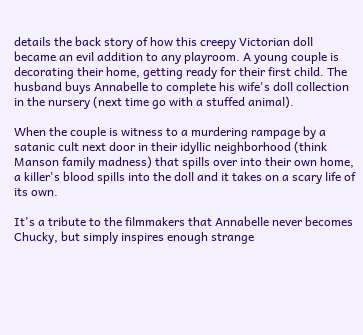details the back story of how this creepy Victorian doll became an evil addition to any playroom. A young couple is decorating their home, getting ready for their first child. The husband buys Annabelle to complete his wife's doll collection in the nursery (next time go with a stuffed animal).

When the couple is witness to a murdering rampage by a satanic cult next door in their idyllic neighborhood (think Manson family madness) that spills over into their own home, a killer's blood spills into the doll and it takes on a scary life of its own.

It's a tribute to the filmmakers that Annabelle never becomes Chucky, but simply inspires enough strange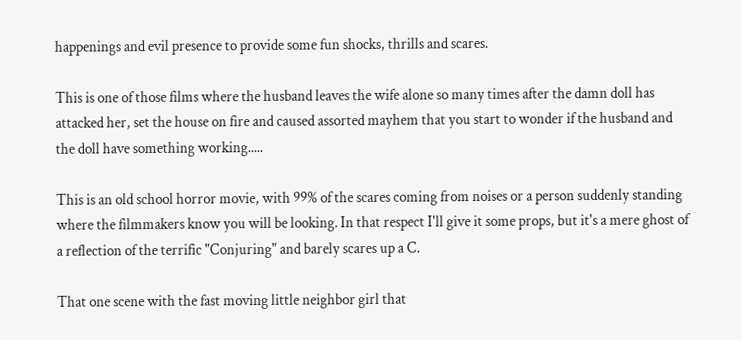happenings and evil presence to provide some fun shocks, thrills and scares.

This is one of those films where the husband leaves the wife alone so many times after the damn doll has attacked her, set the house on fire and caused assorted mayhem that you start to wonder if the husband and the doll have something working.....

This is an old school horror movie, with 99% of the scares coming from noises or a person suddenly standing where the filmmakers know you will be looking. In that respect I'll give it some props, but it's a mere ghost of a reflection of the terrific "Conjuring" and barely scares up a C.

That one scene with the fast moving little neighbor girl that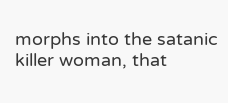morphs into the satanic killer woman, that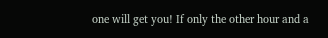one will get you! If only the other hour and a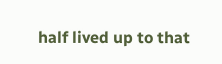half lived up to that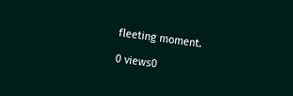fleeting moment.

0 views0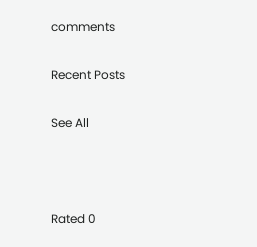comments

Recent Posts

See All



Rated 0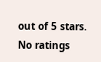out of 5 stars.
No ratings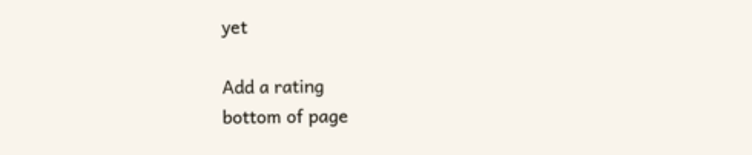yet

Add a rating
bottom of page